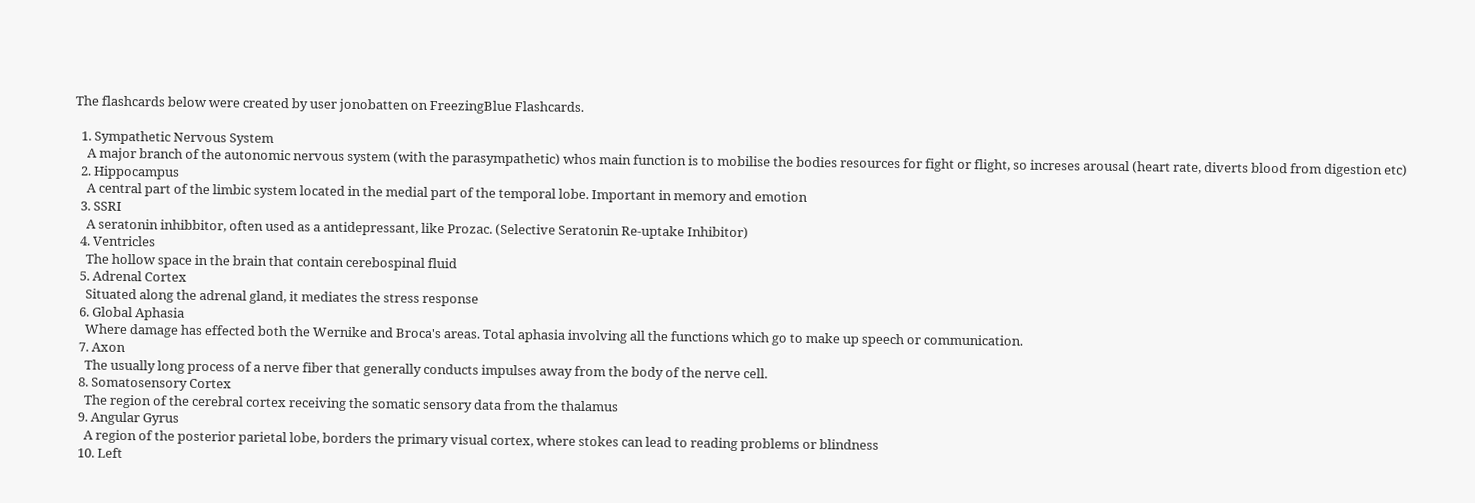The flashcards below were created by user jonobatten on FreezingBlue Flashcards.

  1. Sympathetic Nervous System
    A major branch of the autonomic nervous system (with the parasympathetic) whos main function is to mobilise the bodies resources for fight or flight, so increses arousal (heart rate, diverts blood from digestion etc)
  2. Hippocampus
    A central part of the limbic system located in the medial part of the temporal lobe. Important in memory and emotion
  3. SSRI
    A seratonin inhibbitor, often used as a antidepressant, like Prozac. (Selective Seratonin Re-uptake Inhibitor)
  4. Ventricles
    The hollow space in the brain that contain cerebospinal fluid
  5. Adrenal Cortex
    Situated along the adrenal gland, it mediates the stress response
  6. Global Aphasia
    Where damage has effected both the Wernike and Broca's areas. Total aphasia involving all the functions which go to make up speech or communication.
  7. Axon
    The usually long process of a nerve fiber that generally conducts impulses away from the body of the nerve cell.
  8. Somatosensory Cortex
    The region of the cerebral cortex receiving the somatic sensory data from the thalamus
  9. Angular Gyrus
    A region of the posterior parietal lobe, borders the primary visual cortex, where stokes can lead to reading problems or blindness
  10. Left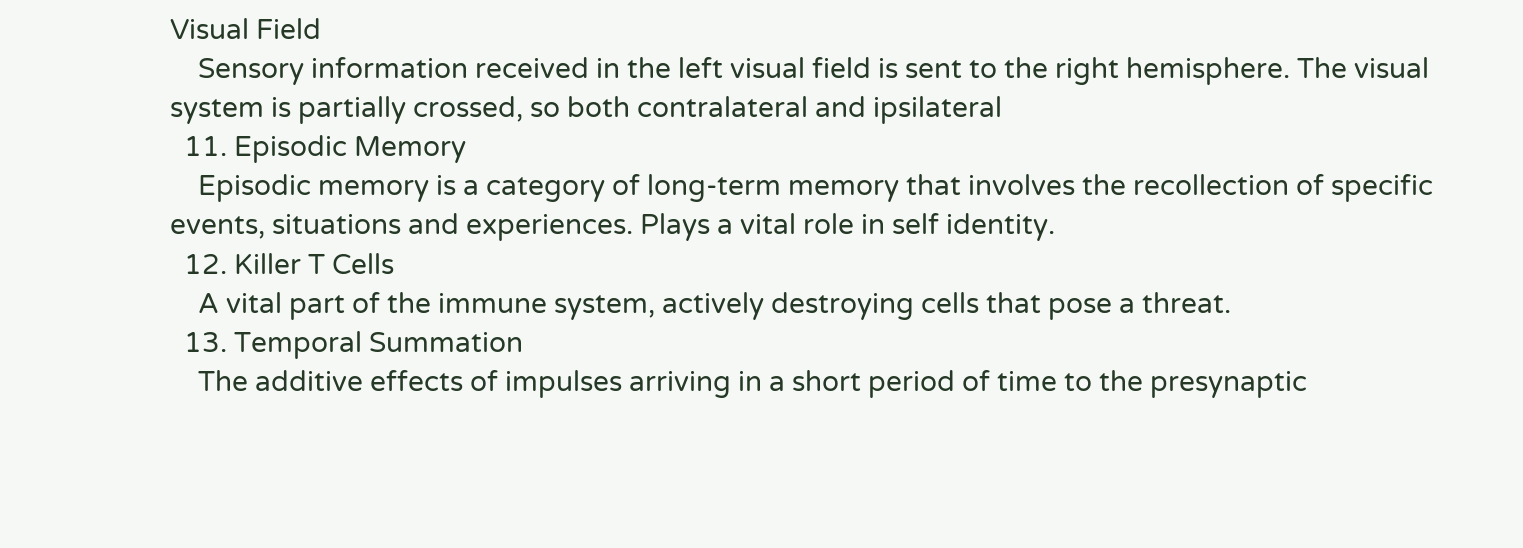Visual Field
    Sensory information received in the left visual field is sent to the right hemisphere. The visual system is partially crossed, so both contralateral and ipsilateral
  11. Episodic Memory
    Episodic memory is a category of long-term memory that involves the recollection of specific events, situations and experiences. Plays a vital role in self identity.
  12. Killer T Cells
    A vital part of the immune system, actively destroying cells that pose a threat.
  13. Temporal Summation
    The additive effects of impulses arriving in a short period of time to the presynaptic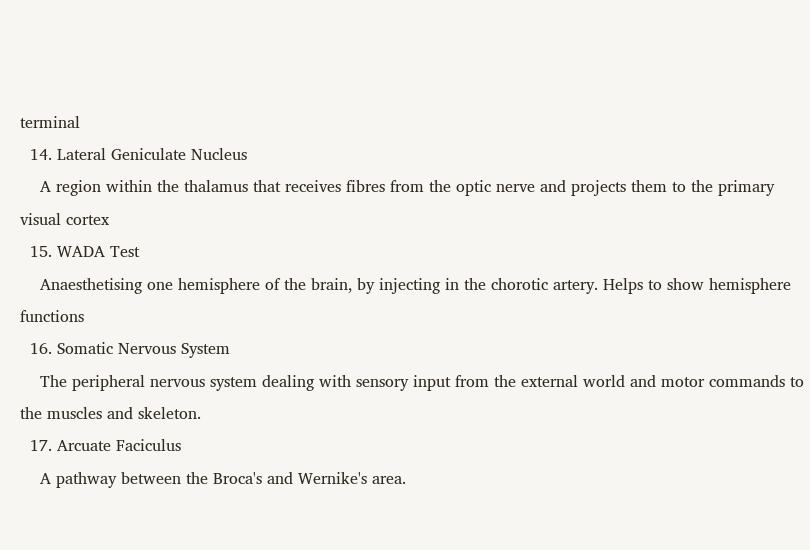terminal
  14. Lateral Geniculate Nucleus
    A region within the thalamus that receives fibres from the optic nerve and projects them to the primary visual cortex
  15. WADA Test
    Anaesthetising one hemisphere of the brain, by injecting in the chorotic artery. Helps to show hemisphere functions
  16. Somatic Nervous System
    The peripheral nervous system dealing with sensory input from the external world and motor commands to the muscles and skeleton.
  17. Arcuate Faciculus
    A pathway between the Broca's and Wernike's area.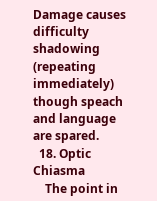Damage causes difficulty shadowing (repeating immediately) though speach and language are spared.
  18. Optic Chiasma
    The point in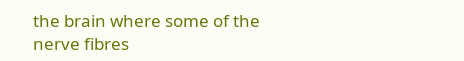the brain where some of the nerve fibres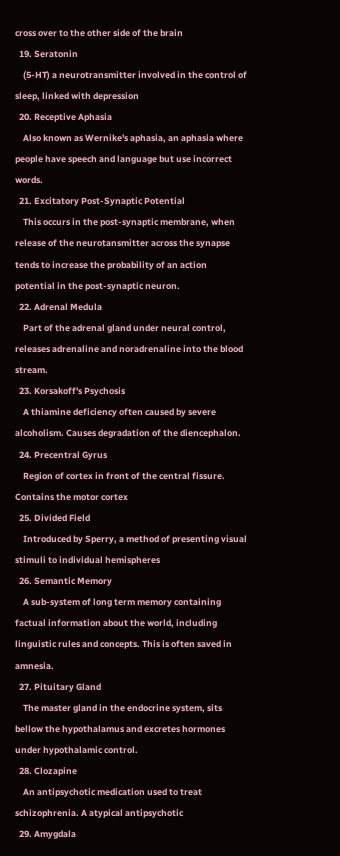cross over to the other side of the brain
  19. Seratonin
    (5-HT) a neurotransmitter involved in the control of sleep, linked with depression
  20. Receptive Aphasia
    Also known as Wernike's aphasia, an aphasia where people have speech and language but use incorrect words.
  21. Excitatory Post-Synaptic Potential
    This occurs in the post-synaptic membrane, when release of the neurotansmitter across the synapse tends to increase the probability of an action potential in the post-synaptic neuron.
  22. Adrenal Medula
    Part of the adrenal gland under neural control, releases adrenaline and noradrenaline into the blood stream.
  23. Korsakoff's Psychosis
    A thiamine deficiency often caused by severe alcoholism. Causes degradation of the diencephalon.
  24. Precentral Gyrus
    Region of cortex in front of the central fissure. Contains the motor cortex
  25. Divided Field
    Introduced by Sperry, a method of presenting visual stimuli to individual hemispheres
  26. Semantic Memory
    A sub-system of long term memory containing factual information about the world, including linguistic rules and concepts. This is often saved in amnesia.
  27. Pituitary Gland
    The master gland in the endocrine system, sits bellow the hypothalamus and excretes hormones under hypothalamic control.
  28. Clozapine
    An antipsychotic medication used to treat schizophrenia. A atypical antipsychotic
  29. Amygdala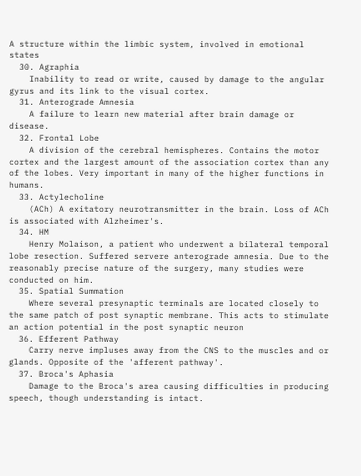A structure within the limbic system, involved in emotional states
  30. Agraphia
    Inability to read or write, caused by damage to the angular gyrus and its link to the visual cortex.
  31. Anterograde Amnesia
    A failure to learn new material after brain damage or disease.
  32. Frontal Lobe
    A division of the cerebral hemispheres. Contains the motor cortex and the largest amount of the association cortex than any of the lobes. Very important in many of the higher functions in humans.
  33. Actylecholine
    (ACh) A exitatory neurotransmitter in the brain. Loss of ACh is associated with Alzheimer's.
  34. HM
    Henry Molaison, a patient who underwent a bilateral temporal lobe resection. Suffered servere anterograde amnesia. Due to the reasonably precise nature of the surgery, many studies were conducted on him.
  35. Spatial Summation
    Where several presynaptic terminals are located closely to the same patch of post synaptic membrane. This acts to stimulate an action potential in the post synaptic neuron
  36. Efferent Pathway
    Carry nerve impluses away from the CNS to the muscles and or glands. Opposite of the 'afferent pathway'.
  37. Broca's Aphasia
    Damage to the Broca's area causing difficulties in producing speech, though understanding is intact.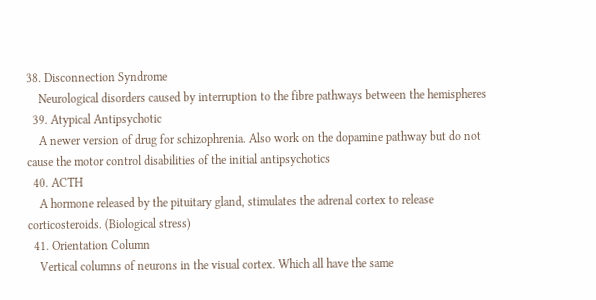38. Disconnection Syndrome
    Neurological disorders caused by interruption to the fibre pathways between the hemispheres
  39. Atypical Antipsychotic
    A newer version of drug for schizophrenia. Also work on the dopamine pathway but do not cause the motor control disabilities of the initial antipsychotics
  40. ACTH
    A hormone released by the pituitary gland, stimulates the adrenal cortex to release corticosteroids. (Biological stress)
  41. Orientation Column
    Vertical columns of neurons in the visual cortex. Which all have the same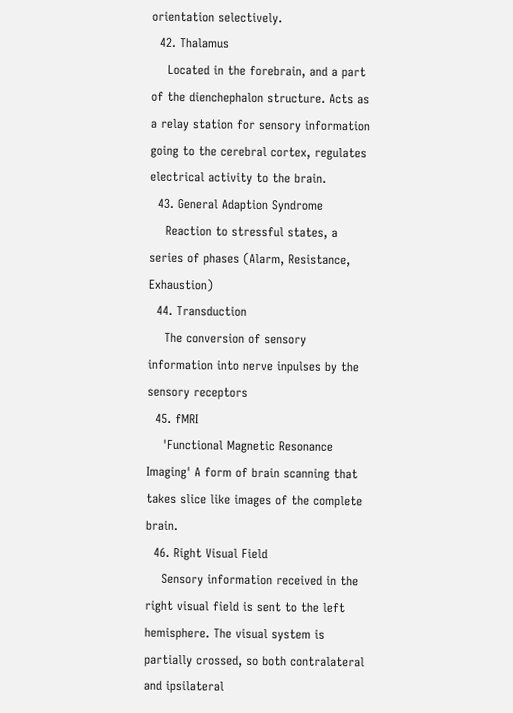orientation selectively.
  42. Thalamus
    Located in the forebrain, and a part of the dienchephalon structure. Acts as a relay station for sensory information going to the cerebral cortex, regulates electrical activity to the brain.
  43. General Adaption Syndrome
    Reaction to stressful states, a series of phases (Alarm, Resistance, Exhaustion)
  44. Transduction
    The conversion of sensory information into nerve inpulses by the sensory receptors
  45. fMRI
    'Functional Magnetic Resonance Imaging' A form of brain scanning that takes slice like images of the complete brain.
  46. Right Visual Field
    Sensory information received in the right visual field is sent to the left hemisphere. The visual system is partially crossed, so both contralateral and ipsilateral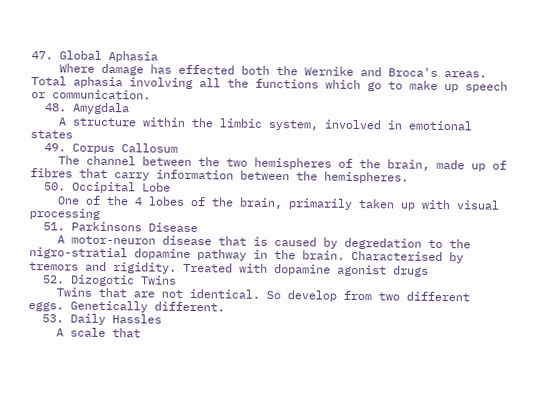47. Global Aphasia
    Where damage has effected both the Wernike and Broca's areas. Total aphasia involving all the functions which go to make up speech or communication.
  48. Amygdala
    A structure within the limbic system, involved in emotional states
  49. Corpus Callosum
    The channel between the two hemispheres of the brain, made up of fibres that carry information between the hemispheres.
  50. Occipital Lobe
    One of the 4 lobes of the brain, primarily taken up with visual processing
  51. Parkinsons Disease
    A motor-neuron disease that is caused by degredation to the nigro-stratial dopamine pathway in the brain. Characterised by tremors and rigidity. Treated with dopamine agonist drugs
  52. Dizogotic Twins
    Twins that are not identical. So develop from two different eggs. Genetically different.
  53. Daily Hassles
    A scale that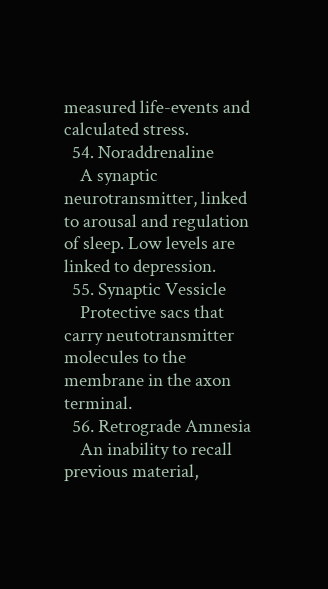measured life-events and calculated stress.
  54. Noraddrenaline
    A synaptic neurotransmitter, linked to arousal and regulation of sleep. Low levels are linked to depression.
  55. Synaptic Vessicle
    Protective sacs that carry neutotransmitter molecules to the membrane in the axon terminal.
  56. Retrograde Amnesia
    An inability to recall previous material,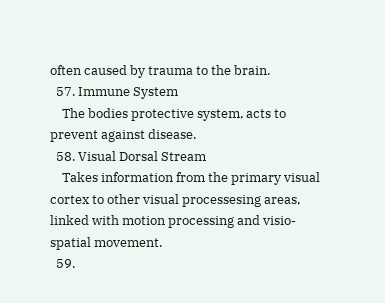often caused by trauma to the brain.
  57. Immune System
    The bodies protective system, acts to prevent against disease.
  58. Visual Dorsal Stream
    Takes information from the primary visual cortex to other visual processesing areas, linked with motion processing and visio-spatial movement.
  59.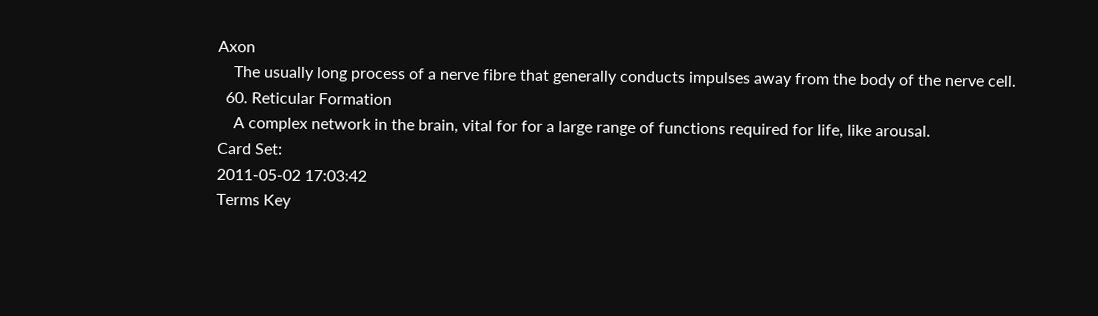Axon
    The usually long process of a nerve fibre that generally conducts impulses away from the body of the nerve cell.
  60. Reticular Formation
    A complex network in the brain, vital for for a large range of functions required for life, like arousal.
Card Set:
2011-05-02 17:03:42
Terms Key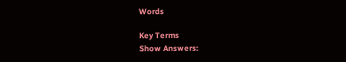Words

Key Terms
Show Answers: